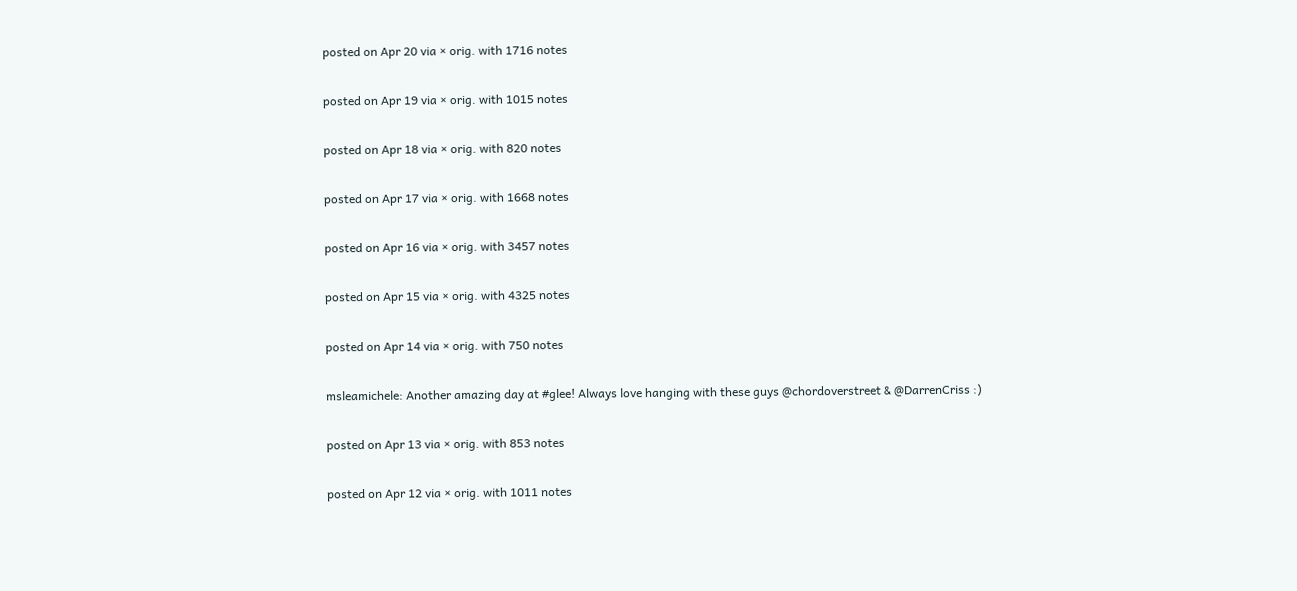posted on Apr 20 via × orig. with 1716 notes

posted on Apr 19 via × orig. with 1015 notes

posted on Apr 18 via × orig. with 820 notes

posted on Apr 17 via × orig. with 1668 notes

posted on Apr 16 via × orig. with 3457 notes

posted on Apr 15 via × orig. with 4325 notes

posted on Apr 14 via × orig. with 750 notes

msleamichele: Another amazing day at #glee! Always love hanging with these guys @chordoverstreet & @DarrenCriss :)

posted on Apr 13 via × orig. with 853 notes

posted on Apr 12 via × orig. with 1011 notes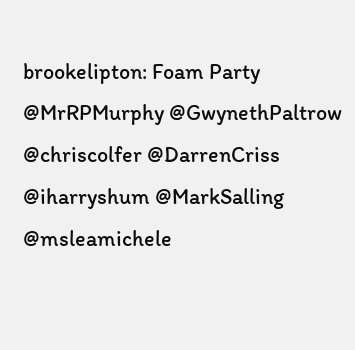brookelipton: Foam Party @MrRPMurphy @GwynethPaltrow @chriscolfer @DarrenCriss @iharryshum @MarkSalling @msleamichele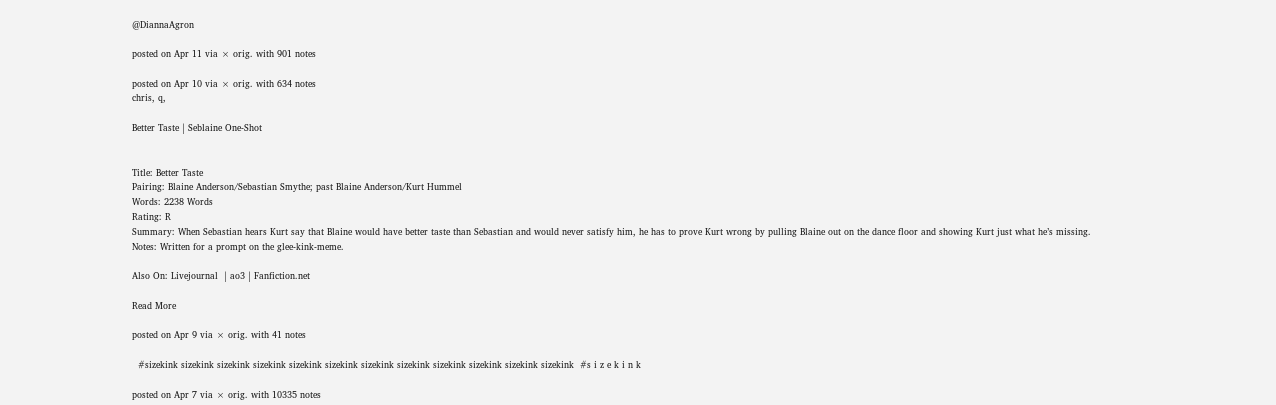@DiannaAgron

posted on Apr 11 via × orig. with 901 notes

posted on Apr 10 via × orig. with 634 notes
chris, q,

Better Taste | Seblaine One-Shot


Title: Better Taste
Pairing: Blaine Anderson/Sebastian Smythe; past Blaine Anderson/Kurt Hummel
Words: 2238 Words
Rating: R
Summary: When Sebastian hears Kurt say that Blaine would have better taste than Sebastian and would never satisfy him, he has to prove Kurt wrong by pulling Blaine out on the dance floor and showing Kurt just what he’s missing.
Notes: Written for a prompt on the glee-kink-meme.

Also On: Livejournal  | ao3 | Fanfiction.net

Read More

posted on Apr 9 via × orig. with 41 notes

  #sizekink sizekink sizekink sizekink sizekink sizekink sizekink sizekink sizekink sizekink sizekink sizekink  #s i z e k i n k

posted on Apr 7 via × orig. with 10335 notes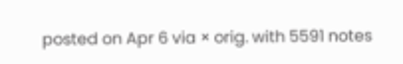posted on Apr 6 via × orig. with 5591 notes